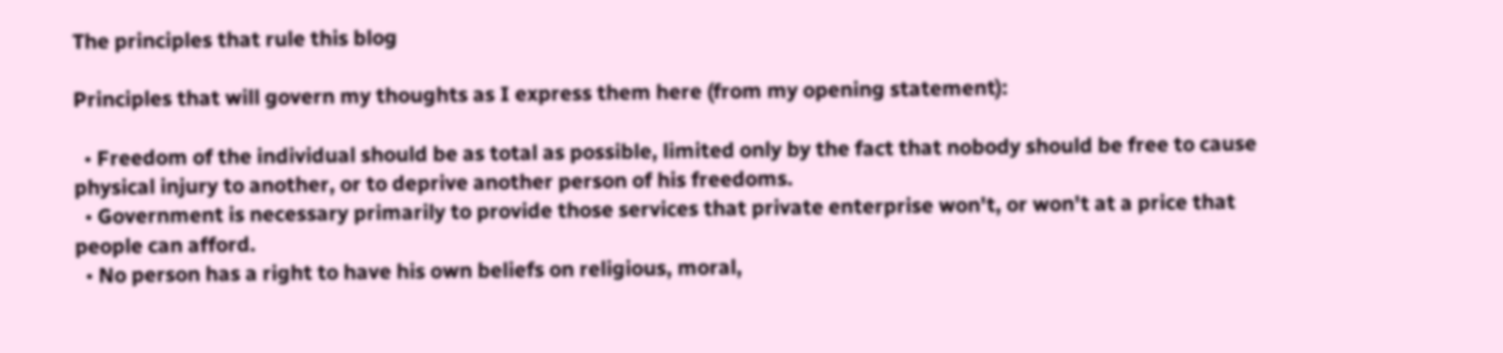The principles that rule this blog

Principles that will govern my thoughts as I express them here (from my opening statement):

  • Freedom of the individual should be as total as possible, limited only by the fact that nobody should be free to cause physical injury to another, or to deprive another person of his freedoms.
  • Government is necessary primarily to provide those services that private enterprise won't, or won't at a price that people can afford.
  • No person has a right to have his own beliefs on religious, moral,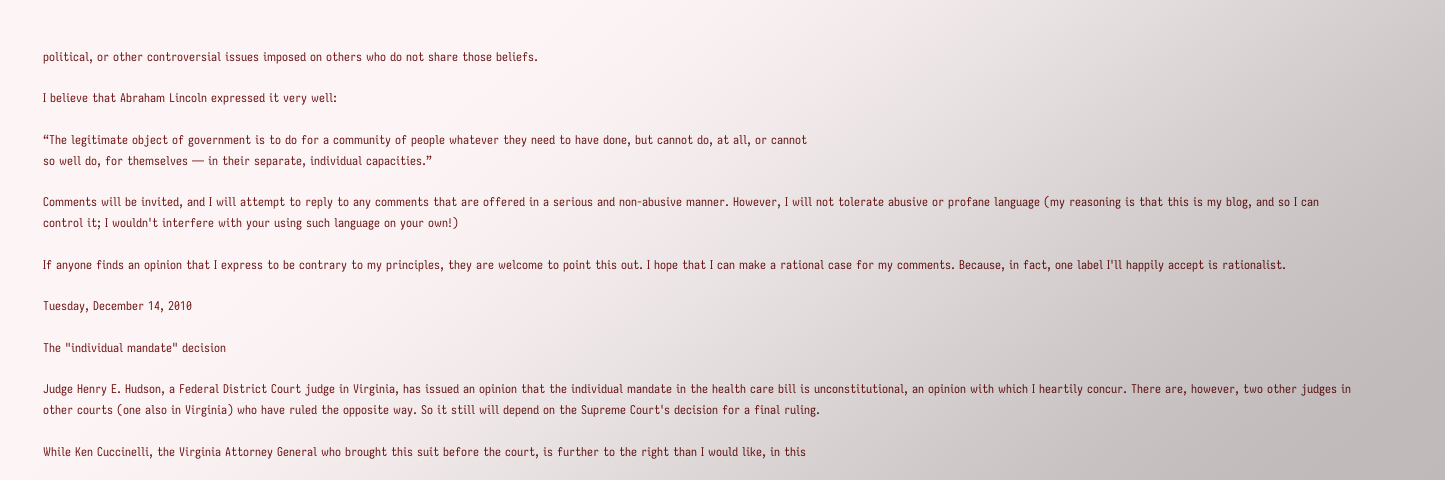political, or other controversial issues imposed on others who do not share those beliefs.

I believe that Abraham Lincoln expressed it very well:

“The legitimate object of government is to do for a community of people whatever they need to have done, but cannot do, at all, or cannot
so well do, for themselves — in their separate, individual capacities.”

Comments will be invited, and I will attempt to reply to any comments that are offered in a serious and non-abusive manner. However, I will not tolerate abusive or profane language (my reasoning is that this is my blog, and so I can control it; I wouldn't interfere with your using such language on your own!)

If anyone finds an opinion that I express to be contrary to my principles, they are welcome to point this out. I hope that I can make a rational case for my comments. Because, in fact, one label I'll happily accept is rationalist.

Tuesday, December 14, 2010

The "individual mandate" decision

Judge Henry E. Hudson, a Federal District Court judge in Virginia, has issued an opinion that the individual mandate in the health care bill is unconstitutional, an opinion with which I heartily concur. There are, however, two other judges in other courts (one also in Virginia) who have ruled the opposite way. So it still will depend on the Supreme Court's decision for a final ruling.

While Ken Cuccinelli, the Virginia Attorney General who brought this suit before the court, is further to the right than I would like, in this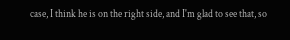case, I think he is on the right side, and I'm glad to see that, so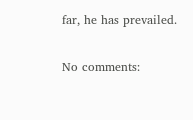far, he has prevailed.

No comments: